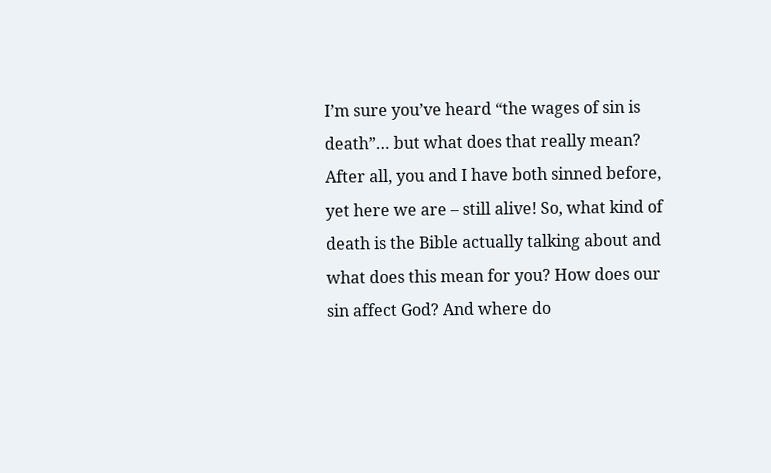I’m sure you’ve heard “the wages of sin is death”… but what does that really mean? After all, you and I have both sinned before, yet here we are – still alive! So, what kind of death is the Bible actually talking about and what does this mean for you? How does our sin affect God? And where do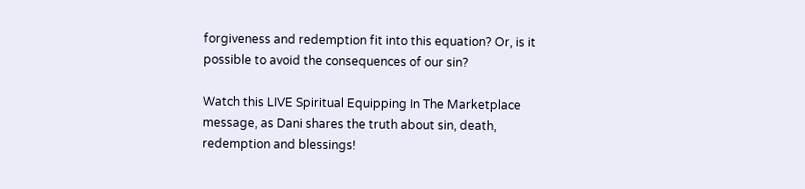forgiveness and redemption fit into this equation? Or, is it possible to avoid the consequences of our sin?

Watch this LIVE Spiritual Equipping In The Marketplace message, as Dani shares the truth about sin, death, redemption and blessings!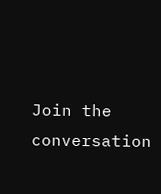Join the conversation